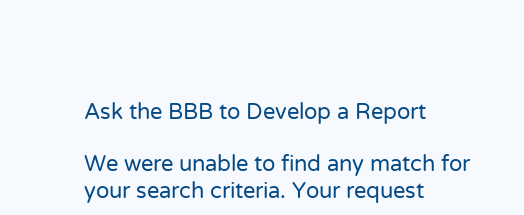Ask the BBB to Develop a Report

We were unable to find any match for your search criteria. Your request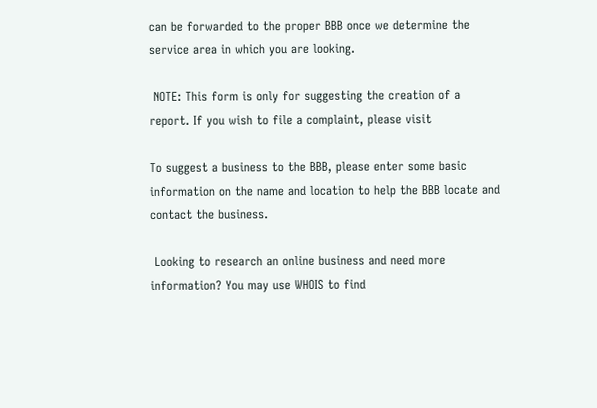can be forwarded to the proper BBB once we determine the service area in which you are looking.

 NOTE: This form is only for suggesting the creation of a report. If you wish to file a complaint, please visit

To suggest a business to the BBB, please enter some basic information on the name and location to help the BBB locate and contact the business.

 Looking to research an online business and need more information? You may use WHOIS to find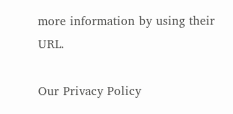more information by using their URL.

Our Privacy Policy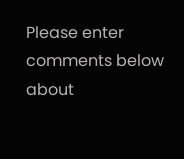Please enter comments below about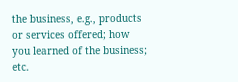the business, e.g., products or services offered; how you learned of the business; etc.